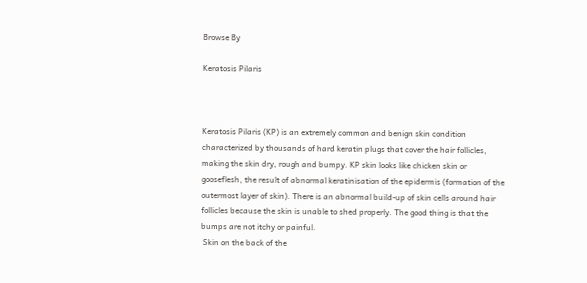Browse By

Keratosis Pilaris



Keratosis Pilaris (KP) is an extremely common and benign skin condition characterized by thousands of hard keratin plugs that cover the hair follicles, making the skin dry, rough and bumpy. KP skin looks like chicken skin or gooseflesh, the result of abnormal keratinisation of the epidermis (formation of the outermost layer of skin). There is an abnormal build-up of skin cells around hair follicles because the skin is unable to shed properly. The good thing is that the bumps are not itchy or painful.
 Skin on the back of the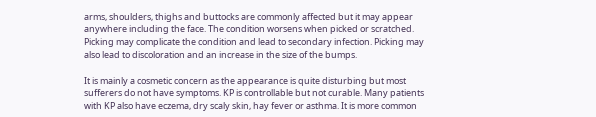arms, shoulders, thighs and buttocks are commonly affected but it may appear anywhere including the face. The condition worsens when picked or scratched. Picking may complicate the condition and lead to secondary infection. Picking may also lead to discoloration and an increase in the size of the bumps.

It is mainly a cosmetic concern as the appearance is quite disturbing but most sufferers do not have symptoms. KP is controllable but not curable. Many patients with KP also have eczema, dry scaly skin, hay fever or asthma. It is more common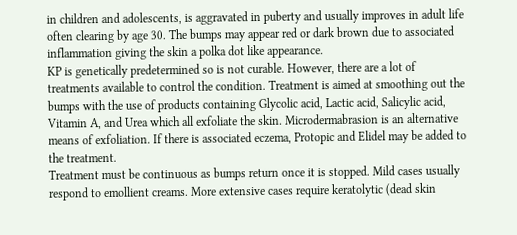in children and adolescents, is aggravated in puberty and usually improves in adult life often clearing by age 30. The bumps may appear red or dark brown due to associated inflammation giving the skin a polka dot like appearance.
KP is genetically predetermined so is not curable. However, there are a lot of treatments available to control the condition. Treatment is aimed at smoothing out the bumps with the use of products containing Glycolic acid, Lactic acid, Salicylic acid, Vitamin A, and Urea which all exfoliate the skin. Microdermabrasion is an alternative means of exfoliation. If there is associated eczema, Protopic and Elidel may be added to the treatment.
Treatment must be continuous as bumps return once it is stopped. Mild cases usually respond to emollient creams. More extensive cases require keratolytic (dead skin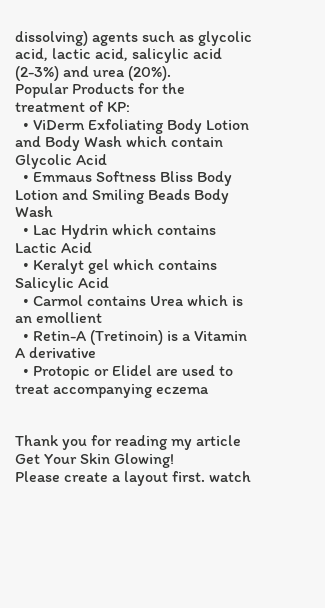dissolving) agents such as glycolic acid, lactic acid, salicylic acid (2-3%) and urea (20%).
Popular Products for the treatment of KP:
  • ViDerm Exfoliating Body Lotion and Body Wash which contain Glycolic Acid
  • Emmaus Softness Bliss Body Lotion and Smiling Beads Body Wash
  • Lac Hydrin which contains Lactic Acid
  • Keralyt gel which contains Salicylic Acid
  • Carmol contains Urea which is an emollient
  • Retin-A (Tretinoin) is a Vitamin A derivative
  • Protopic or Elidel are used to treat accompanying eczema


Thank you for reading my article
Get Your Skin Glowing!
Please create a layout first. watch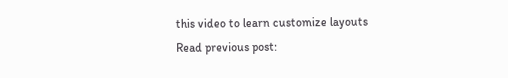this video to learn customize layouts
Read previous post: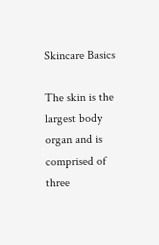Skincare Basics

The skin is the largest body organ and is comprised of three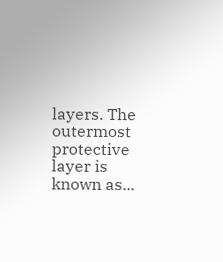layers. The outermost protective layer is known as...